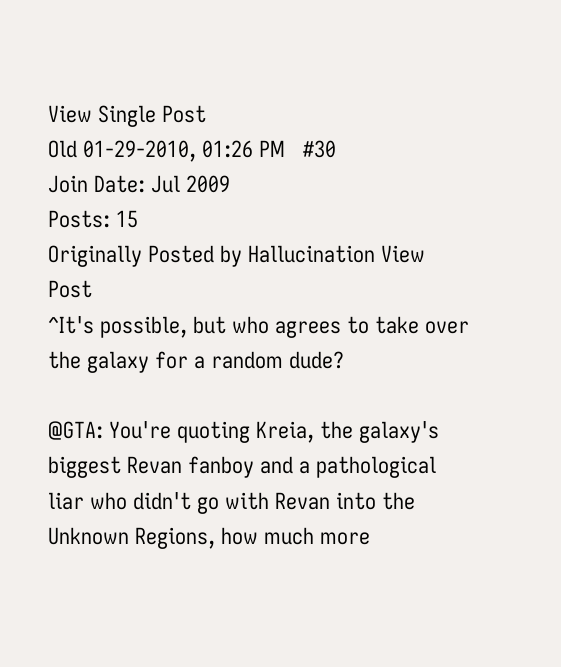View Single Post
Old 01-29-2010, 01:26 PM   #30
Join Date: Jul 2009
Posts: 15
Originally Posted by Hallucination View Post
^It's possible, but who agrees to take over the galaxy for a random dude?

@GTA: You're quoting Kreia, the galaxy's biggest Revan fanboy and a pathological liar who didn't go with Revan into the Unknown Regions, how much more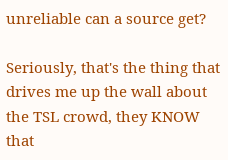unreliable can a source get?

Seriously, that's the thing that drives me up the wall about the TSL crowd, they KNOW that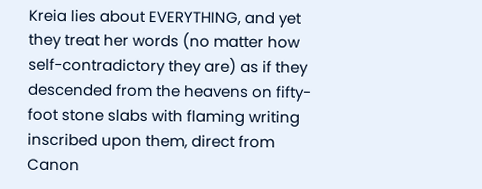Kreia lies about EVERYTHING, and yet they treat her words (no matter how self-contradictory they are) as if they descended from the heavens on fifty-foot stone slabs with flaming writing inscribed upon them, direct from Canon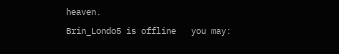heaven.
Brin_Londo5 is offline   you may: